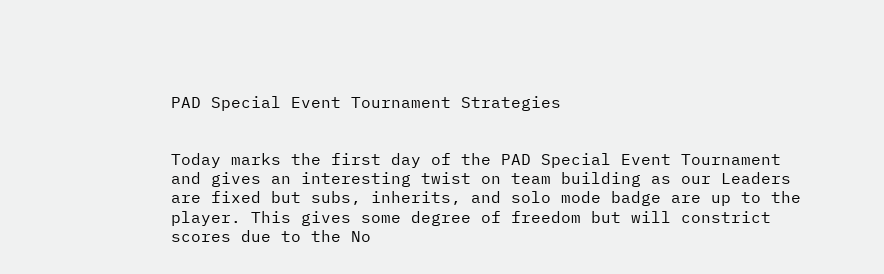PAD Special Event Tournament Strategies


Today marks the first day of the PAD Special Event Tournament and gives an interesting twist on team building as our Leaders are fixed but subs, inherits, and solo mode badge are up to the player. This gives some degree of freedom but will constrict scores due to the No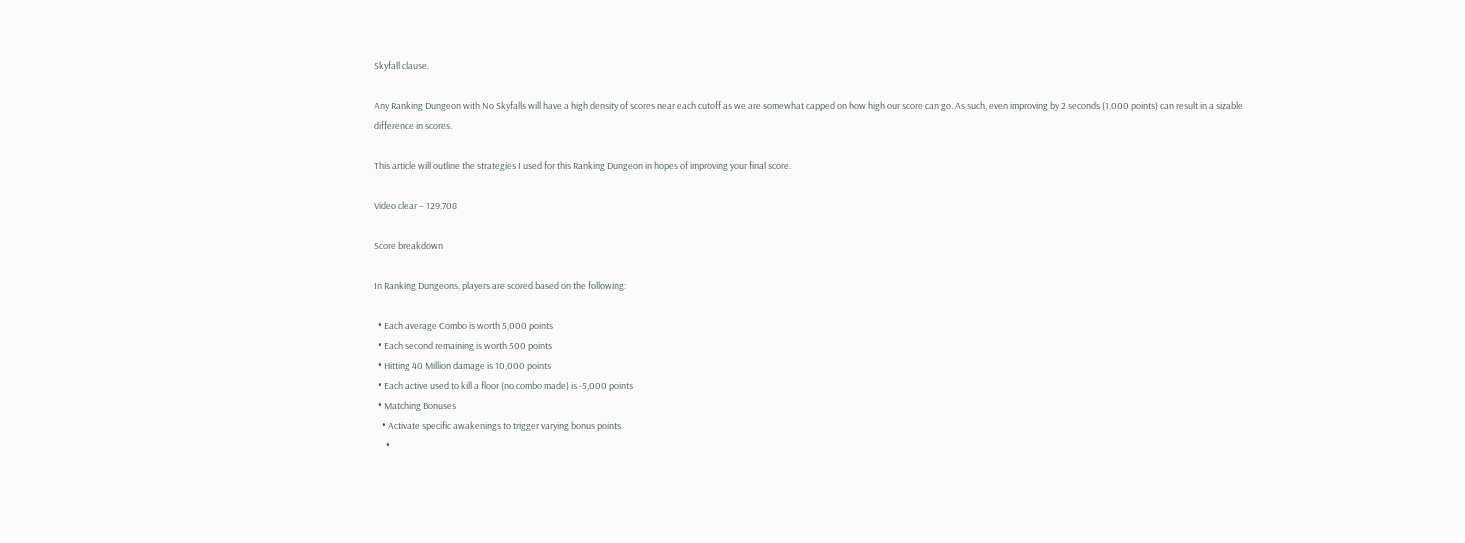Skyfall clause.

Any Ranking Dungeon with No Skyfalls will have a high density of scores near each cutoff as we are somewhat capped on how high our score can go. As such, even improving by 2 seconds (1,000 points) can result in a sizable difference in scores.

This article will outline the strategies I used for this Ranking Dungeon in hopes of improving your final score.

Video clear – 129,708

Score breakdown

In Ranking Dungeons, players are scored based on the following:

  • Each average Combo is worth 5,000 points
  • Each second remaining is worth 500 points
  • Hitting 40 Million damage is 10,000 points
  • Each active used to kill a floor (no combo made) is -5,000 points
  • Matching Bonuses
    • Activate specific awakenings to trigger varying bonus points
      •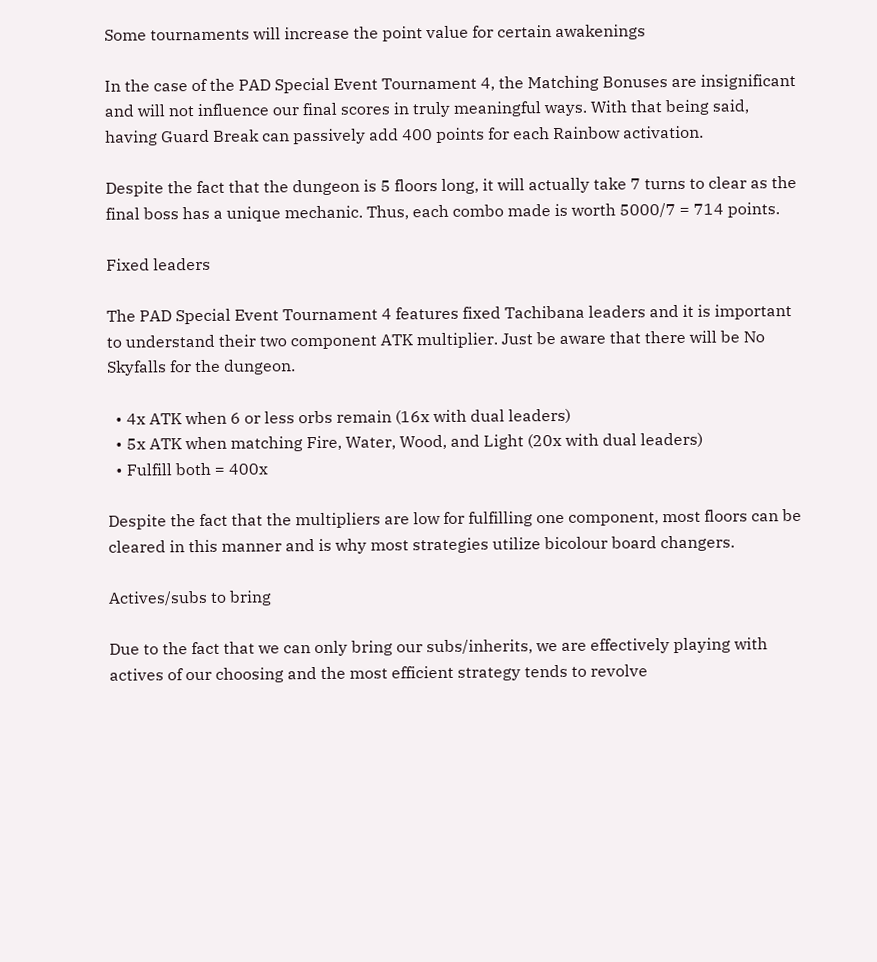Some tournaments will increase the point value for certain awakenings

In the case of the PAD Special Event Tournament 4, the Matching Bonuses are insignificant and will not influence our final scores in truly meaningful ways. With that being said, having Guard Break can passively add 400 points for each Rainbow activation.

Despite the fact that the dungeon is 5 floors long, it will actually take 7 turns to clear as the final boss has a unique mechanic. Thus, each combo made is worth 5000/7 = 714 points.

Fixed leaders

The PAD Special Event Tournament 4 features fixed Tachibana leaders and it is important to understand their two component ATK multiplier. Just be aware that there will be No Skyfalls for the dungeon.

  • 4x ATK when 6 or less orbs remain (16x with dual leaders)
  • 5x ATK when matching Fire, Water, Wood, and Light (20x with dual leaders)
  • Fulfill both = 400x

Despite the fact that the multipliers are low for fulfilling one component, most floors can be cleared in this manner and is why most strategies utilize bicolour board changers.

Actives/subs to bring

Due to the fact that we can only bring our subs/inherits, we are effectively playing with actives of our choosing and the most efficient strategy tends to revolve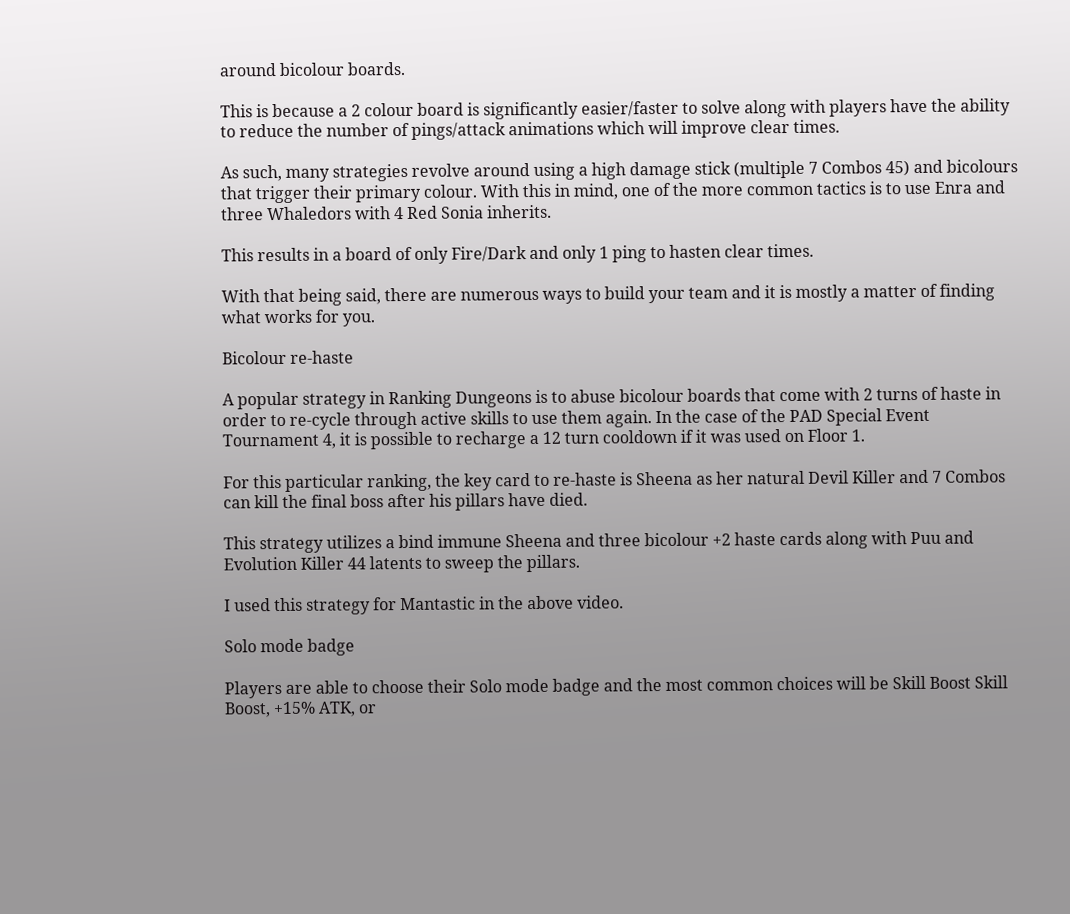around bicolour boards.

This is because a 2 colour board is significantly easier/faster to solve along with players have the ability to reduce the number of pings/attack animations which will improve clear times.

As such, many strategies revolve around using a high damage stick (multiple 7 Combos 45) and bicolours that trigger their primary colour. With this in mind, one of the more common tactics is to use Enra and three Whaledors with 4 Red Sonia inherits.

This results in a board of only Fire/Dark and only 1 ping to hasten clear times.

With that being said, there are numerous ways to build your team and it is mostly a matter of finding what works for you.

Bicolour re-haste

A popular strategy in Ranking Dungeons is to abuse bicolour boards that come with 2 turns of haste in order to re-cycle through active skills to use them again. In the case of the PAD Special Event Tournament 4, it is possible to recharge a 12 turn cooldown if it was used on Floor 1.

For this particular ranking, the key card to re-haste is Sheena as her natural Devil Killer and 7 Combos can kill the final boss after his pillars have died.

This strategy utilizes a bind immune Sheena and three bicolour +2 haste cards along with Puu and Evolution Killer 44 latents to sweep the pillars.

I used this strategy for Mantastic in the above video.

Solo mode badge

Players are able to choose their Solo mode badge and the most common choices will be Skill Boost Skill Boost, +15% ATK, or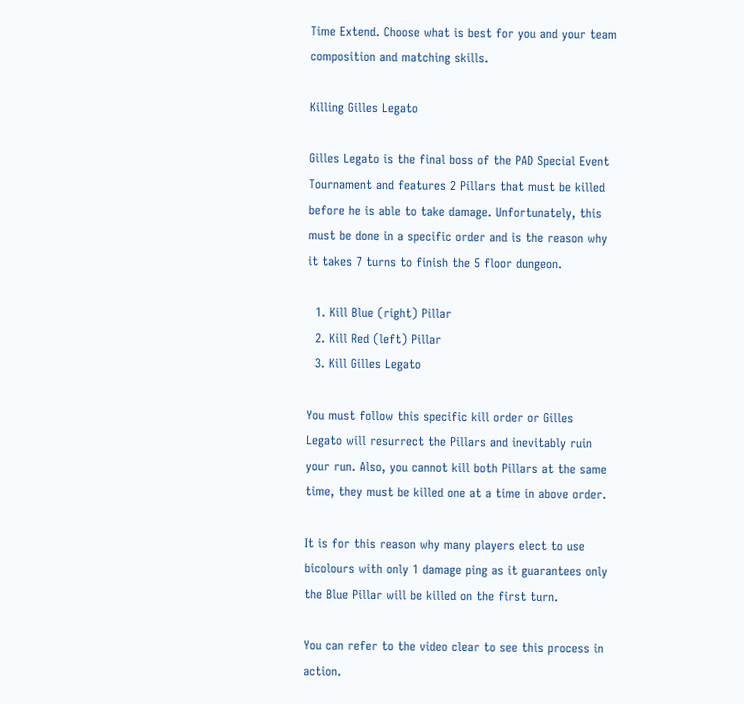Time Extend. Choose what is best for you and your team composition and matching skills.

Killing Gilles Legato

Gilles Legato is the final boss of the PAD Special Event Tournament and features 2 Pillars that must be killed before he is able to take damage. Unfortunately, this must be done in a specific order and is the reason why it takes 7 turns to finish the 5 floor dungeon.

  1. Kill Blue (right) Pillar
  2. Kill Red (left) Pillar
  3. Kill Gilles Legato

You must follow this specific kill order or Gilles Legato will resurrect the Pillars and inevitably ruin your run. Also, you cannot kill both Pillars at the same time, they must be killed one at a time in above order.

It is for this reason why many players elect to use bicolours with only 1 damage ping as it guarantees only the Blue Pillar will be killed on the first turn.

You can refer to the video clear to see this process in action.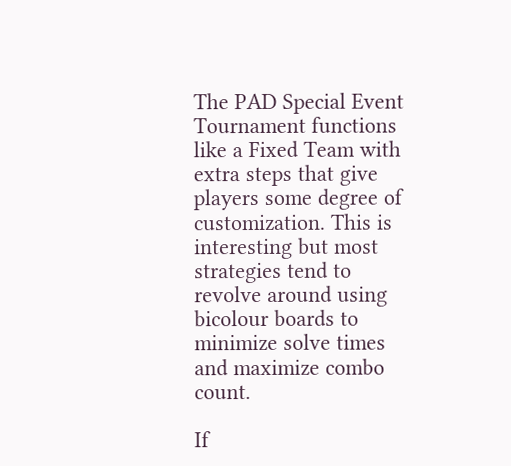The PAD Special Event Tournament functions like a Fixed Team with extra steps that give players some degree of customization. This is interesting but most strategies tend to revolve around using bicolour boards to minimize solve times and maximize combo count.

If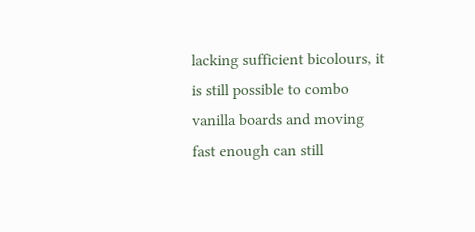lacking sufficient bicolours, it is still possible to combo vanilla boards and moving fast enough can still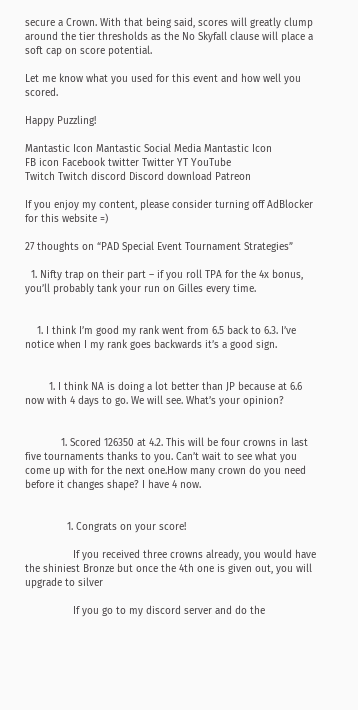secure a Crown. With that being said, scores will greatly clump around the tier thresholds as the No Skyfall clause will place a soft cap on score potential.

Let me know what you used for this event and how well you scored.

Happy Puzzling!

Mantastic Icon Mantastic Social Media Mantastic Icon
FB icon Facebook twitter Twitter YT YouTube
Twitch Twitch discord Discord download Patreon

If you enjoy my content, please consider turning off AdBlocker for this website =)

27 thoughts on “PAD Special Event Tournament Strategies”

  1. Nifty trap on their part – if you roll TPA for the 4x bonus, you’ll probably tank your run on Gilles every time.


    1. I think I’m good my rank went from 6.5 back to 6.3. I’ve notice when I my rank goes backwards it’s a good sign.


        1. I think NA is doing a lot better than JP because at 6.6 now with 4 days to go. We will see. What’s your opinion?


            1. Scored 126350 at 4.2. This will be four crowns in last five tournaments thanks to you. Can’t wait to see what you come up with for the next one.How many crown do you need before it changes shape? I have 4 now.


              1. Congrats on your score!

                If you received three crowns already, you would have the shiniest Bronze but once the 4th one is given out, you will upgrade to silver

                If you go to my discord server and do the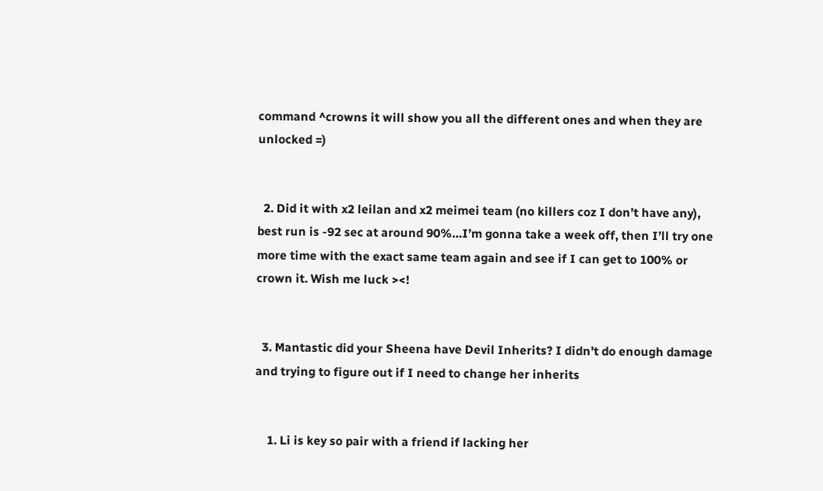command ^crowns it will show you all the different ones and when they are unlocked =)


  2. Did it with x2 leilan and x2 meimei team (no killers coz I don’t have any), best run is -92 sec at around 90%…I’m gonna take a week off, then I’ll try one more time with the exact same team again and see if I can get to 100% or crown it. Wish me luck ><!


  3. Mantastic did your Sheena have Devil Inherits? I didn’t do enough damage and trying to figure out if I need to change her inherits


    1. Li is key so pair with a friend if lacking her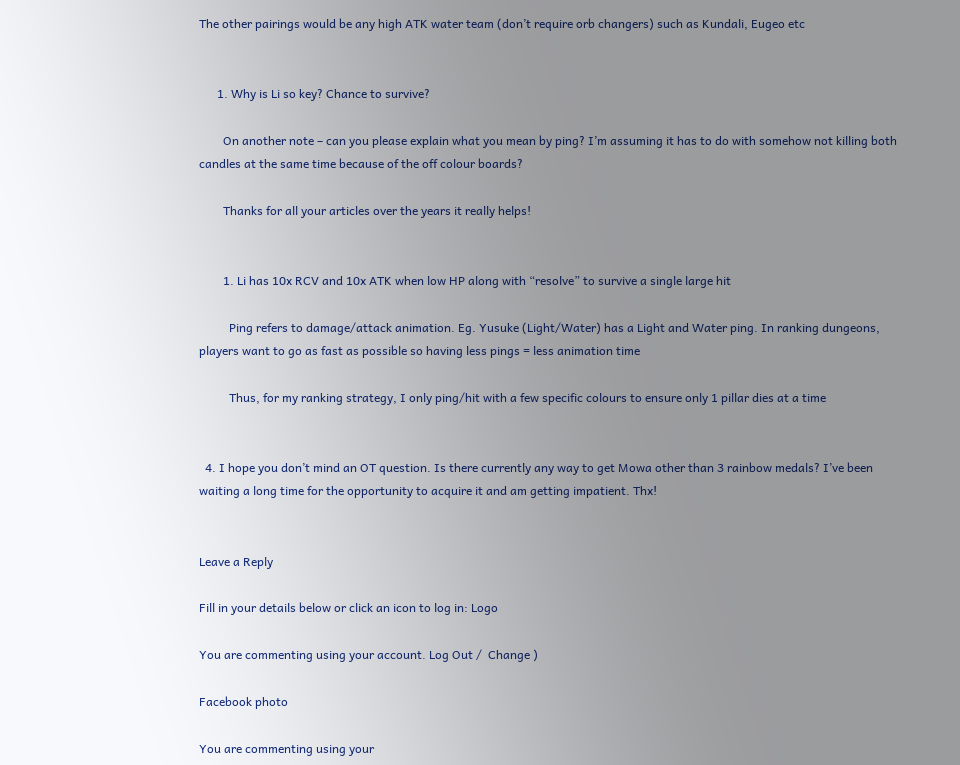The other pairings would be any high ATK water team (don’t require orb changers) such as Kundali, Eugeo etc


      1. Why is Li so key? Chance to survive?

        On another note – can you please explain what you mean by ping? I’m assuming it has to do with somehow not killing both candles at the same time because of the off colour boards?

        Thanks for all your articles over the years it really helps!


        1. Li has 10x RCV and 10x ATK when low HP along with “resolve” to survive a single large hit

          Ping refers to damage/attack animation. Eg. Yusuke (Light/Water) has a Light and Water ping. In ranking dungeons, players want to go as fast as possible so having less pings = less animation time

          Thus, for my ranking strategy, I only ping/hit with a few specific colours to ensure only 1 pillar dies at a time


  4. I hope you don’t mind an OT question. Is there currently any way to get Mowa other than 3 rainbow medals? I’ve been waiting a long time for the opportunity to acquire it and am getting impatient. Thx!


Leave a Reply

Fill in your details below or click an icon to log in: Logo

You are commenting using your account. Log Out /  Change )

Facebook photo

You are commenting using your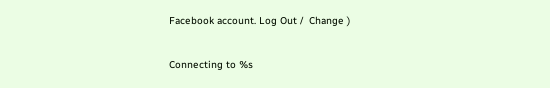Facebook account. Log Out /  Change )

Connecting to %s